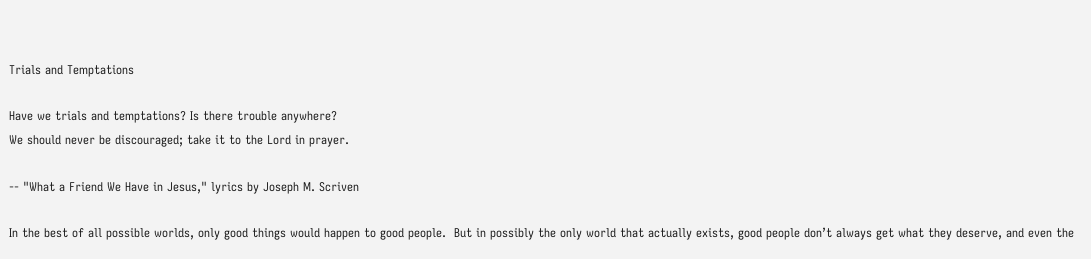Trials and Temptations

Have we trials and temptations? Is there trouble anywhere?
We should never be discouraged; take it to the Lord in prayer.

-- "What a Friend We Have in Jesus," lyrics by Joseph M. Scriven

In the best of all possible worlds, only good things would happen to good people.  But in possibly the only world that actually exists, good people don’t always get what they deserve, and even the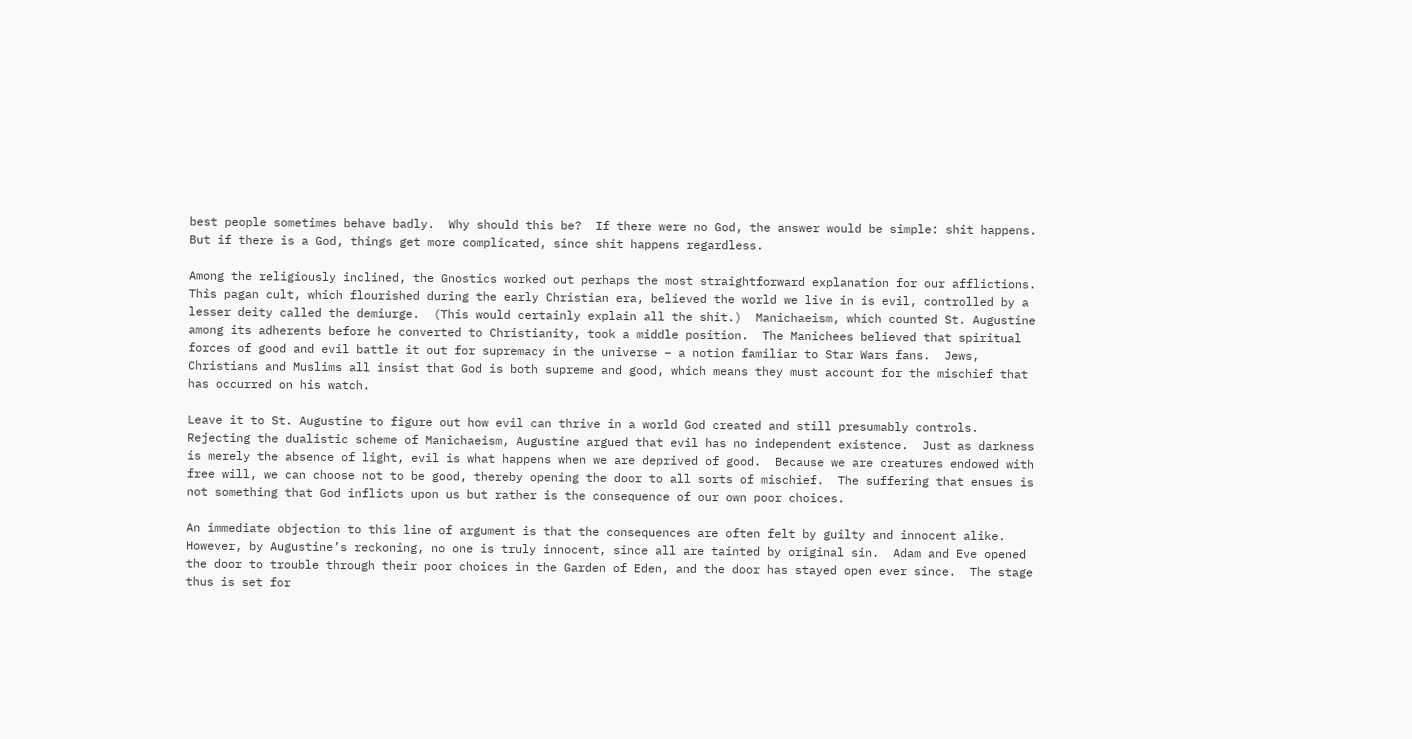best people sometimes behave badly.  Why should this be?  If there were no God, the answer would be simple: shit happens.  But if there is a God, things get more complicated, since shit happens regardless.

Among the religiously inclined, the Gnostics worked out perhaps the most straightforward explanation for our afflictions.  This pagan cult, which flourished during the early Christian era, believed the world we live in is evil, controlled by a lesser deity called the demiurge.  (This would certainly explain all the shit.)  Manichaeism, which counted St. Augustine among its adherents before he converted to Christianity, took a middle position.  The Manichees believed that spiritual forces of good and evil battle it out for supremacy in the universe – a notion familiar to Star Wars fans.  Jews, Christians and Muslims all insist that God is both supreme and good, which means they must account for the mischief that has occurred on his watch.

Leave it to St. Augustine to figure out how evil can thrive in a world God created and still presumably controls.  Rejecting the dualistic scheme of Manichaeism, Augustine argued that evil has no independent existence.  Just as darkness is merely the absence of light, evil is what happens when we are deprived of good.  Because we are creatures endowed with free will, we can choose not to be good, thereby opening the door to all sorts of mischief.  The suffering that ensues is not something that God inflicts upon us but rather is the consequence of our own poor choices.

An immediate objection to this line of argument is that the consequences are often felt by guilty and innocent alike.  However, by Augustine’s reckoning, no one is truly innocent, since all are tainted by original sin.  Adam and Eve opened the door to trouble through their poor choices in the Garden of Eden, and the door has stayed open ever since.  The stage thus is set for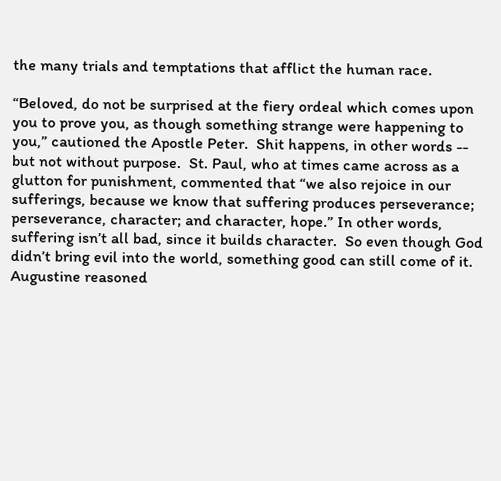the many trials and temptations that afflict the human race.

“Beloved, do not be surprised at the fiery ordeal which comes upon you to prove you, as though something strange were happening to you,” cautioned the Apostle Peter.  Shit happens, in other words -- but not without purpose.  St. Paul, who at times came across as a glutton for punishment, commented that “we also rejoice in our sufferings, because we know that suffering produces perseverance; perseverance, character; and character, hope.” In other words, suffering isn’t all bad, since it builds character.  So even though God didn’t bring evil into the world, something good can still come of it.  Augustine reasoned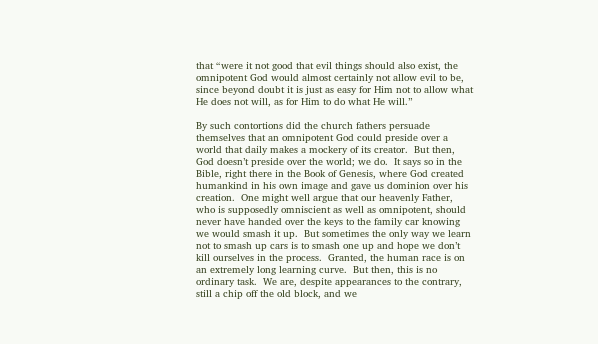that “were it not good that evil things should also exist, the omnipotent God would almost certainly not allow evil to be, since beyond doubt it is just as easy for Him not to allow what He does not will, as for Him to do what He will.”

By such contortions did the church fathers persuade themselves that an omnipotent God could preside over a world that daily makes a mockery of its creator.  But then, God doesn’t preside over the world; we do.  It says so in the Bible, right there in the Book of Genesis, where God created humankind in his own image and gave us dominion over his creation.  One might well argue that our heavenly Father, who is supposedly omniscient as well as omnipotent, should never have handed over the keys to the family car knowing we would smash it up.  But sometimes the only way we learn not to smash up cars is to smash one up and hope we don’t kill ourselves in the process.  Granted, the human race is on an extremely long learning curve.  But then, this is no ordinary task.  We are, despite appearances to the contrary, still a chip off the old block, and we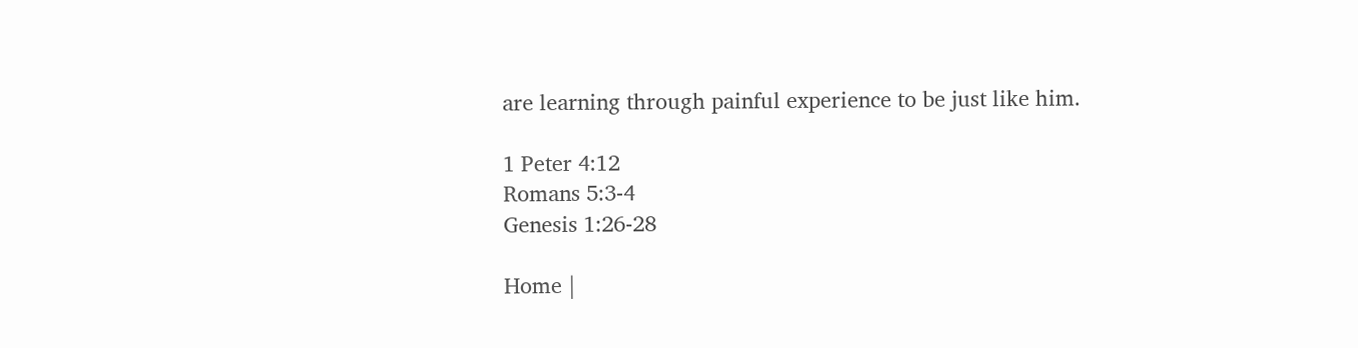are learning through painful experience to be just like him.

1 Peter 4:12
Romans 5:3-4
Genesis 1:26-28

Home |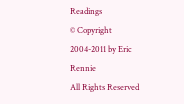Readings
© Copyright 2004-2011 by Eric Rennie
All Rights Reserved